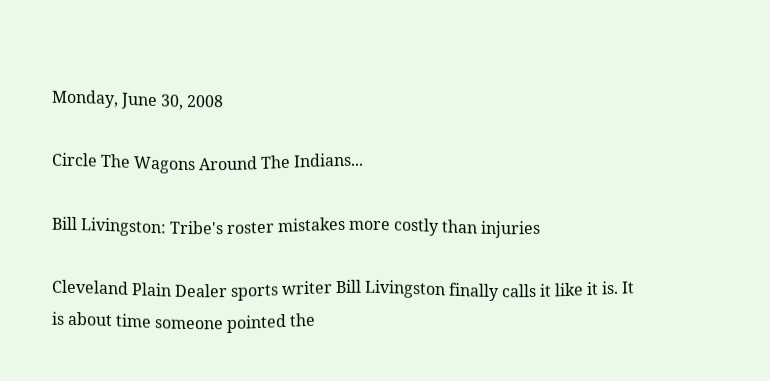Monday, June 30, 2008

Circle The Wagons Around The Indians...

Bill Livingston: Tribe's roster mistakes more costly than injuries

Cleveland Plain Dealer sports writer Bill Livingston finally calls it like it is. It is about time someone pointed the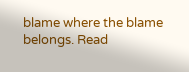blame where the blame belongs. Read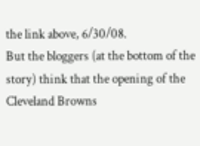the link above, 6/30/08.
But the bloggers (at the bottom of the story) think that the opening of the Cleveland Browns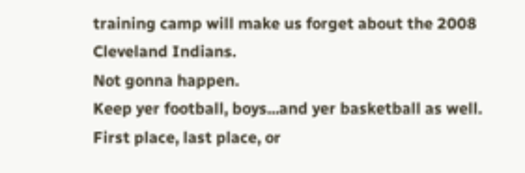training camp will make us forget about the 2008 Cleveland Indians.
Not gonna happen.
Keep yer football, boys...and yer basketball as well. First place, last place, or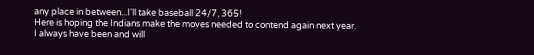any place in between...I'll take baseball 24/7, 365!
Here is hoping the Indians make the moves needed to contend again next year.
I always have been and will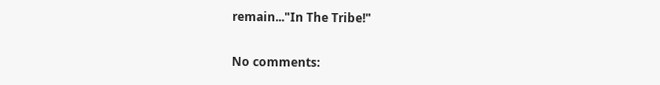remain..."In The Tribe!"

No comments: